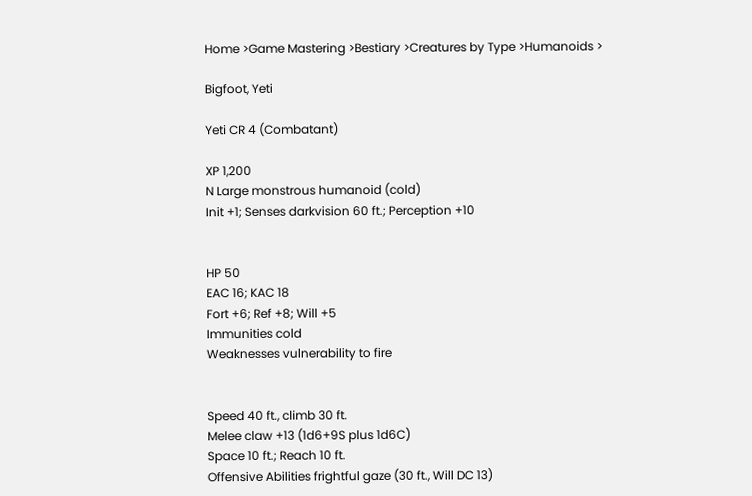Home >Game Mastering >Bestiary >Creatures by Type >Humanoids >

Bigfoot, Yeti

Yeti CR 4 (Combatant)

XP 1,200
N Large monstrous humanoid (cold)
Init +1; Senses darkvision 60 ft.; Perception +10


HP 50
EAC 16; KAC 18
Fort +6; Ref +8; Will +5
Immunities cold
Weaknesses vulnerability to fire


Speed 40 ft., climb 30 ft.
Melee claw +13 (1d6+9S plus 1d6C)
Space 10 ft.; Reach 10 ft.
Offensive Abilities frightful gaze (30 ft., Will DC 13)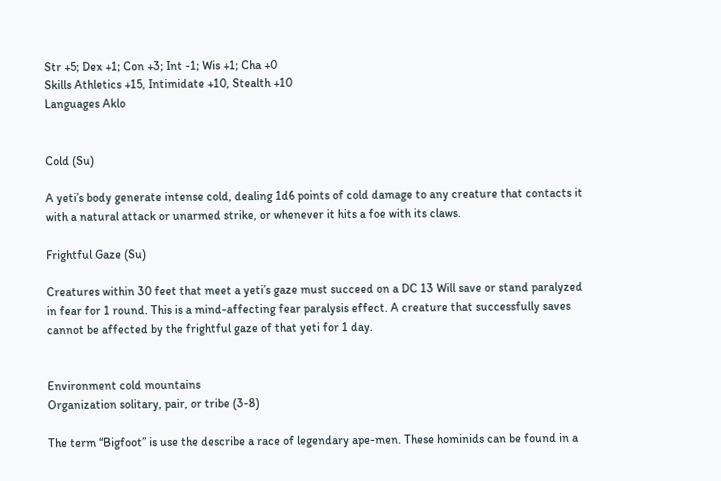Str +5; Dex +1; Con +3; Int -1; Wis +1; Cha +0
Skills Athletics +15, Intimidate +10, Stealth +10
Languages Aklo


Cold (Su)

A yeti’s body generate intense cold, dealing 1d6 points of cold damage to any creature that contacts it with a natural attack or unarmed strike, or whenever it hits a foe with its claws.

Frightful Gaze (Su)

Creatures within 30 feet that meet a yeti’s gaze must succeed on a DC 13 Will save or stand paralyzed in fear for 1 round. This is a mind-affecting fear paralysis effect. A creature that successfully saves cannot be affected by the frightful gaze of that yeti for 1 day.


Environment cold mountains
Organization solitary, pair, or tribe (3-8)

The term “Bigfoot” is use the describe a race of legendary ape-men. These hominids can be found in a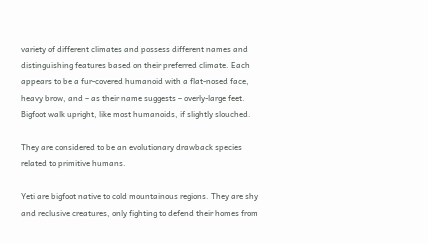variety of different climates and possess different names and distinguishing features based on their preferred climate. Each appears to be a fur-covered humanoid with a flat-nosed face, heavy brow, and – as their name suggests – overly-large feet. Bigfoot walk upright, like most humanoids, if slightly slouched.

They are considered to be an evolutionary drawback species related to primitive humans.

Yeti are bigfoot native to cold mountainous regions. They are shy and reclusive creatures, only fighting to defend their homes from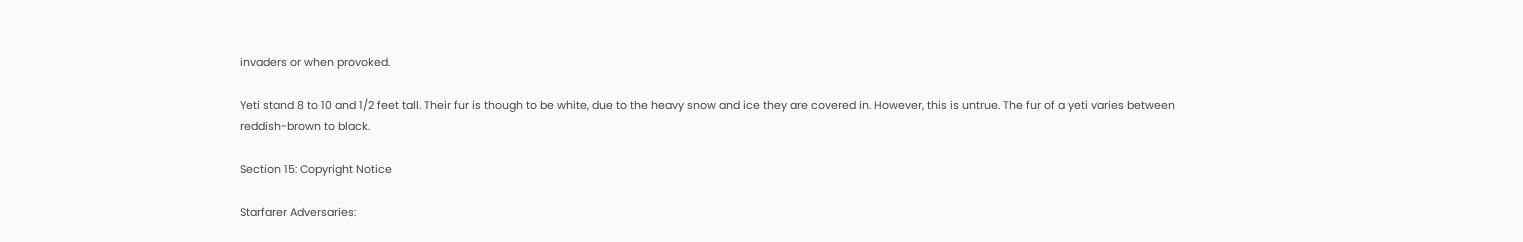invaders or when provoked.

Yeti stand 8 to 10 and 1/2 feet tall. Their fur is though to be white, due to the heavy snow and ice they are covered in. However, this is untrue. The fur of a yeti varies between reddish-brown to black.

Section 15: Copyright Notice

Starfarer Adversaries: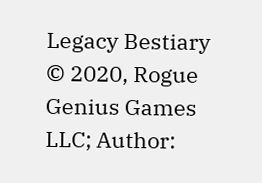Legacy Bestiary © 2020, Rogue Genius Games LLC; Author: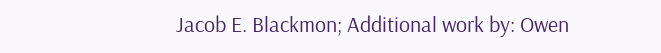Jacob E. Blackmon; Additional work by: Owen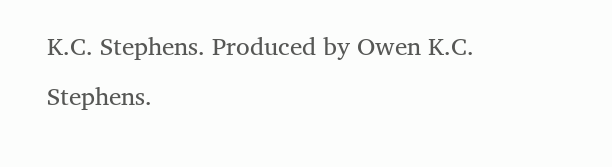K.C. Stephens. Produced by Owen K.C. Stephens.